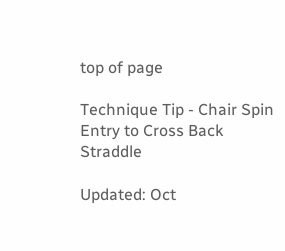top of page

Technique Tip - Chair Spin Entry to Cross Back Straddle

Updated: Oct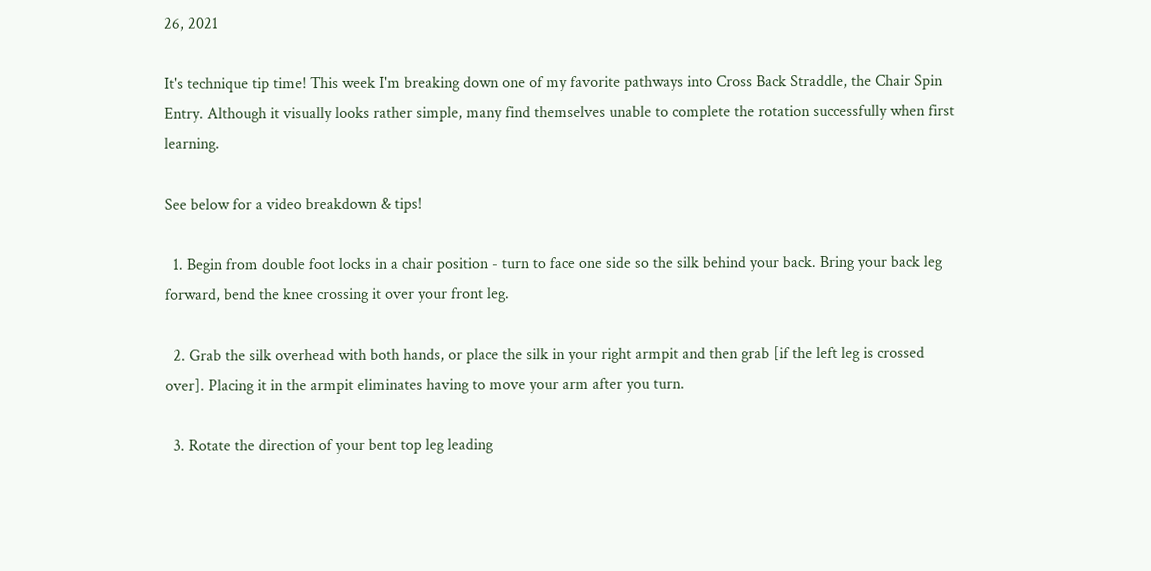26, 2021

It's technique tip time! This week I'm breaking down one of my favorite pathways into Cross Back Straddle, the Chair Spin Entry. Although it visually looks rather simple, many find themselves unable to complete the rotation successfully when first learning.

See below for a video breakdown & tips!

  1. Begin from double foot locks in a chair position - turn to face one side so the silk behind your back. Bring your back leg forward, bend the knee crossing it over your front leg.

  2. Grab the silk overhead with both hands, or place the silk in your right armpit and then grab [if the left leg is crossed over]. Placing it in the armpit eliminates having to move your arm after you turn.

  3. Rotate the direction of your bent top leg leading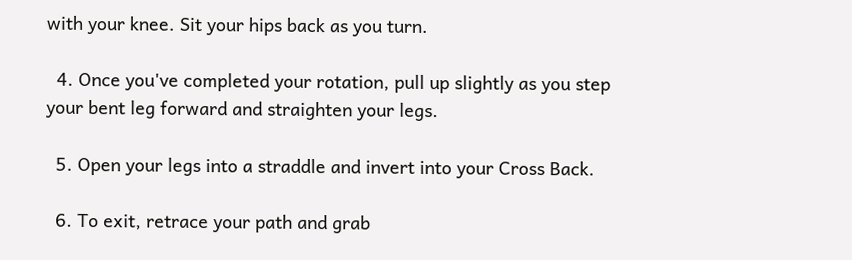with your knee. Sit your hips back as you turn.

  4. Once you've completed your rotation, pull up slightly as you step your bent leg forward and straighten your legs.

  5. Open your legs into a straddle and invert into your Cross Back.

  6. To exit, retrace your path and grab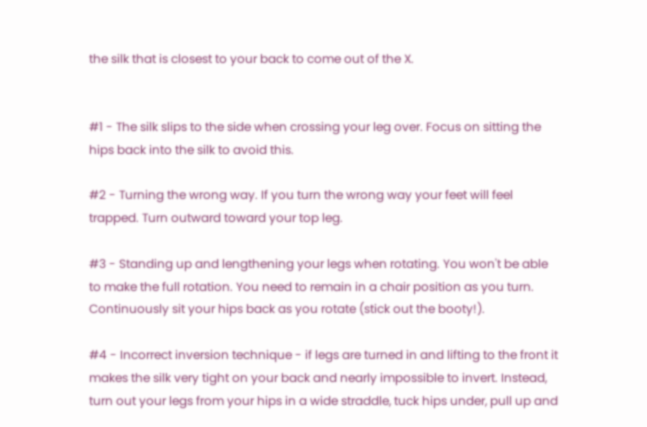the silk that is closest to your back to come out of the X.


#1 - The silk slips to the side when crossing your leg over. Focus on sitting the hips back into the silk to avoid this.

#2 - Turning the wrong way. If you turn the wrong way your feet will feel trapped. Turn outward toward your top leg.

#3 - Standing up and lengthening your legs when rotating. You won't be able to make the full rotation. You need to remain in a chair position as you turn. Continuously sit your hips back as you rotate (stick out the booty!).

#4 - Incorrect inversion technique - if legs are turned in and lifting to the front it makes the silk very tight on your back and nearly impossible to invert. Instead, turn out your legs from your hips in a wide straddle, tuck hips under, pull up and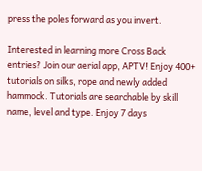press the poles forward as you invert.

Interested in learning more Cross Back entries? Join our aerial app, APTV! Enjoy 400+ tutorials on silks, rope and newly added hammock. Tutorials are searchable by skill name, level and type. Enjoy 7 days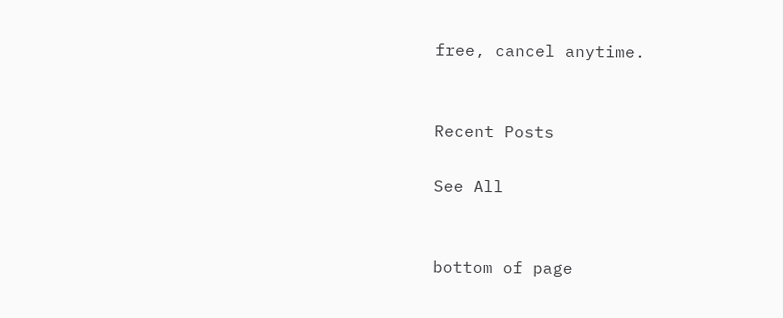free, cancel anytime.


Recent Posts

See All


bottom of page